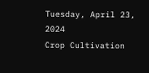Tuesday, April 23, 2024
Crop Cultivation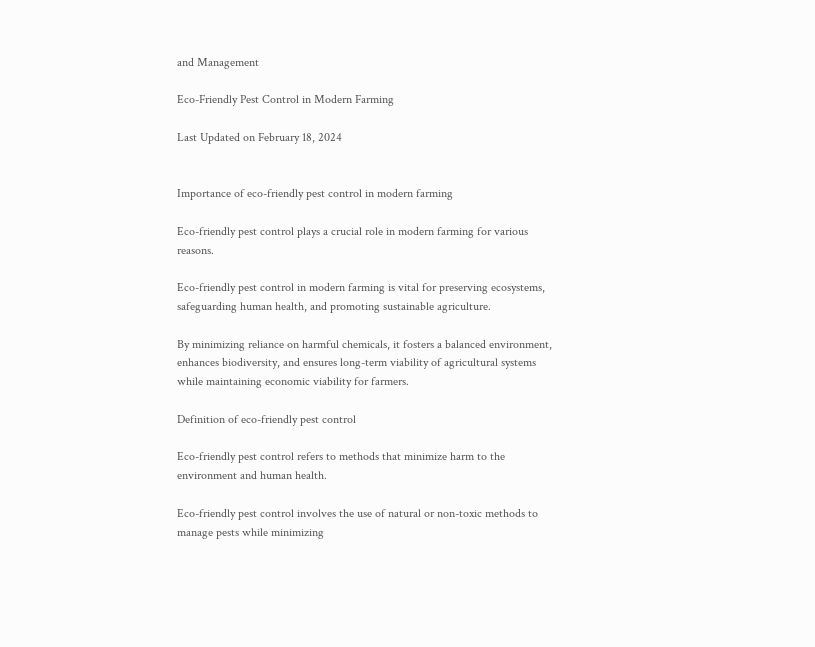and Management

Eco-Friendly Pest Control in Modern Farming

Last Updated on February 18, 2024


Importance of eco-friendly pest control in modern farming

Eco-friendly pest control plays a crucial role in modern farming for various reasons.

Eco-friendly pest control in modern farming is vital for preserving ecosystems, safeguarding human health, and promoting sustainable agriculture.

By minimizing reliance on harmful chemicals, it fosters a balanced environment, enhances biodiversity, and ensures long-term viability of agricultural systems while maintaining economic viability for farmers.

Definition of eco-friendly pest control

Eco-friendly pest control refers to methods that minimize harm to the environment and human health.

Eco-friendly pest control involves the use of natural or non-toxic methods to manage pests while minimizing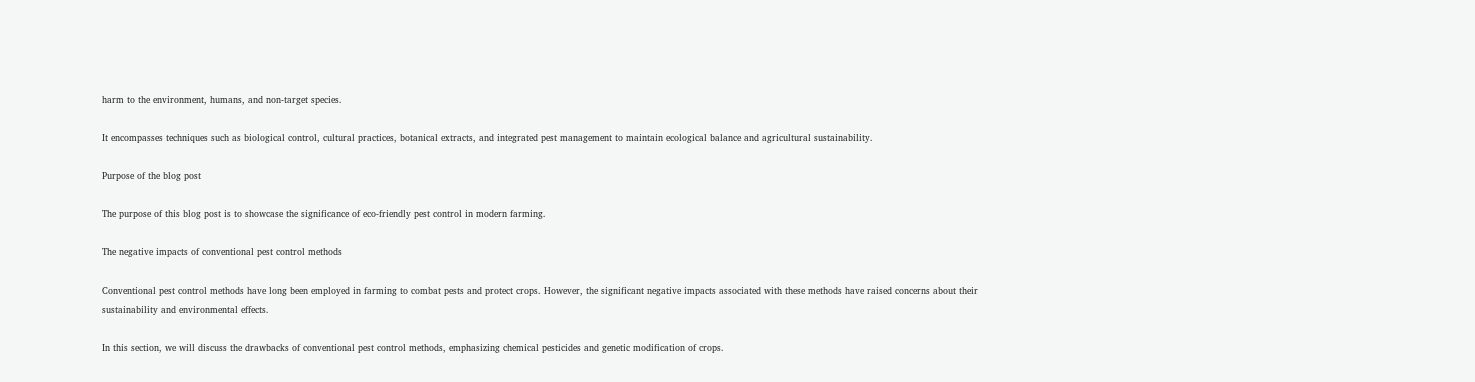harm to the environment, humans, and non-target species.

It encompasses techniques such as biological control, cultural practices, botanical extracts, and integrated pest management to maintain ecological balance and agricultural sustainability.

Purpose of the blog post

The purpose of this blog post is to showcase the significance of eco-friendly pest control in modern farming.

The negative impacts of conventional pest control methods

Conventional pest control methods have long been employed in farming to combat pests and protect crops. However, the significant negative impacts associated with these methods have raised concerns about their sustainability and environmental effects.

In this section, we will discuss the drawbacks of conventional pest control methods, emphasizing chemical pesticides and genetic modification of crops.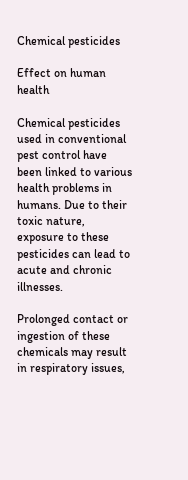Chemical pesticides

Effect on human health

Chemical pesticides used in conventional pest control have been linked to various health problems in humans. Due to their toxic nature, exposure to these pesticides can lead to acute and chronic illnesses.

Prolonged contact or ingestion of these chemicals may result in respiratory issues,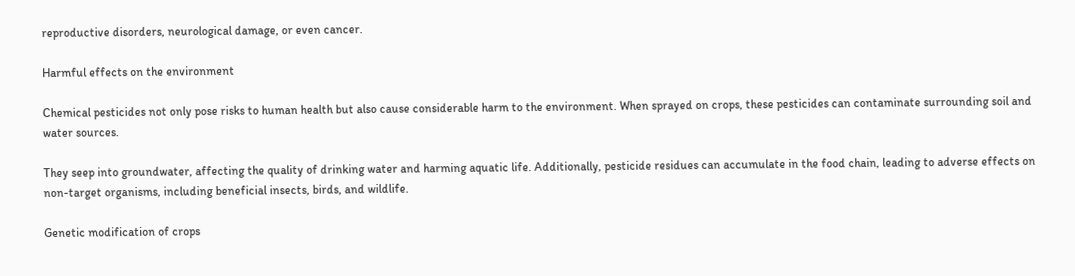reproductive disorders, neurological damage, or even cancer.

Harmful effects on the environment

Chemical pesticides not only pose risks to human health but also cause considerable harm to the environment. When sprayed on crops, these pesticides can contaminate surrounding soil and water sources.

They seep into groundwater, affecting the quality of drinking water and harming aquatic life. Additionally, pesticide residues can accumulate in the food chain, leading to adverse effects on non-target organisms, including beneficial insects, birds, and wildlife.

Genetic modification of crops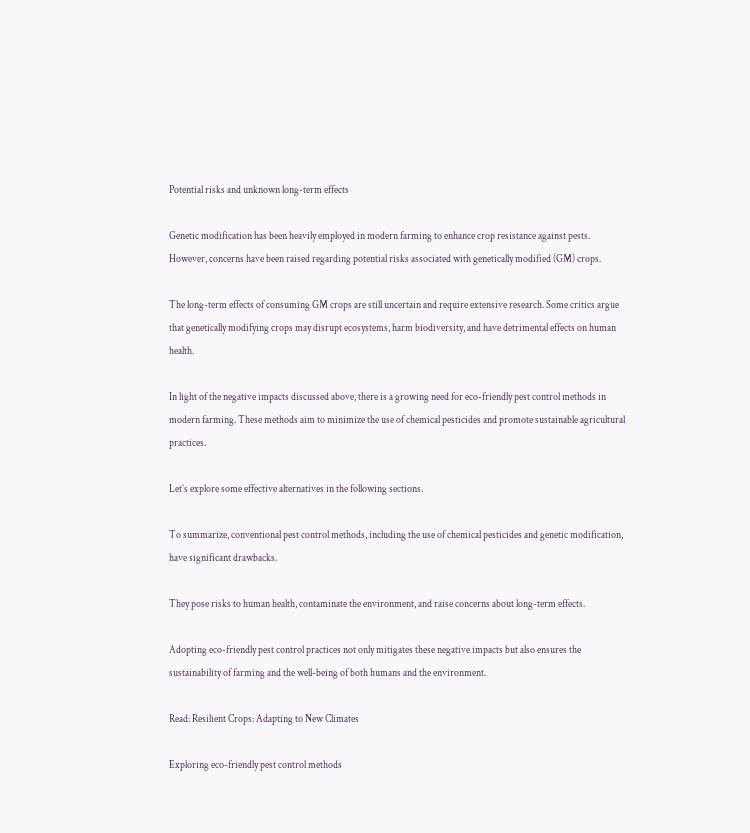Potential risks and unknown long-term effects

Genetic modification has been heavily employed in modern farming to enhance crop resistance against pests. However, concerns have been raised regarding potential risks associated with genetically modified (GM) crops.

The long-term effects of consuming GM crops are still uncertain and require extensive research. Some critics argue that genetically modifying crops may disrupt ecosystems, harm biodiversity, and have detrimental effects on human health.

In light of the negative impacts discussed above, there is a growing need for eco-friendly pest control methods in modern farming. These methods aim to minimize the use of chemical pesticides and promote sustainable agricultural practices.

Let’s explore some effective alternatives in the following sections.

To summarize, conventional pest control methods, including the use of chemical pesticides and genetic modification, have significant drawbacks.

They pose risks to human health, contaminate the environment, and raise concerns about long-term effects.

Adopting eco-friendly pest control practices not only mitigates these negative impacts but also ensures the sustainability of farming and the well-being of both humans and the environment.

Read: Resilient Crops: Adapting to New Climates

Exploring eco-friendly pest control methods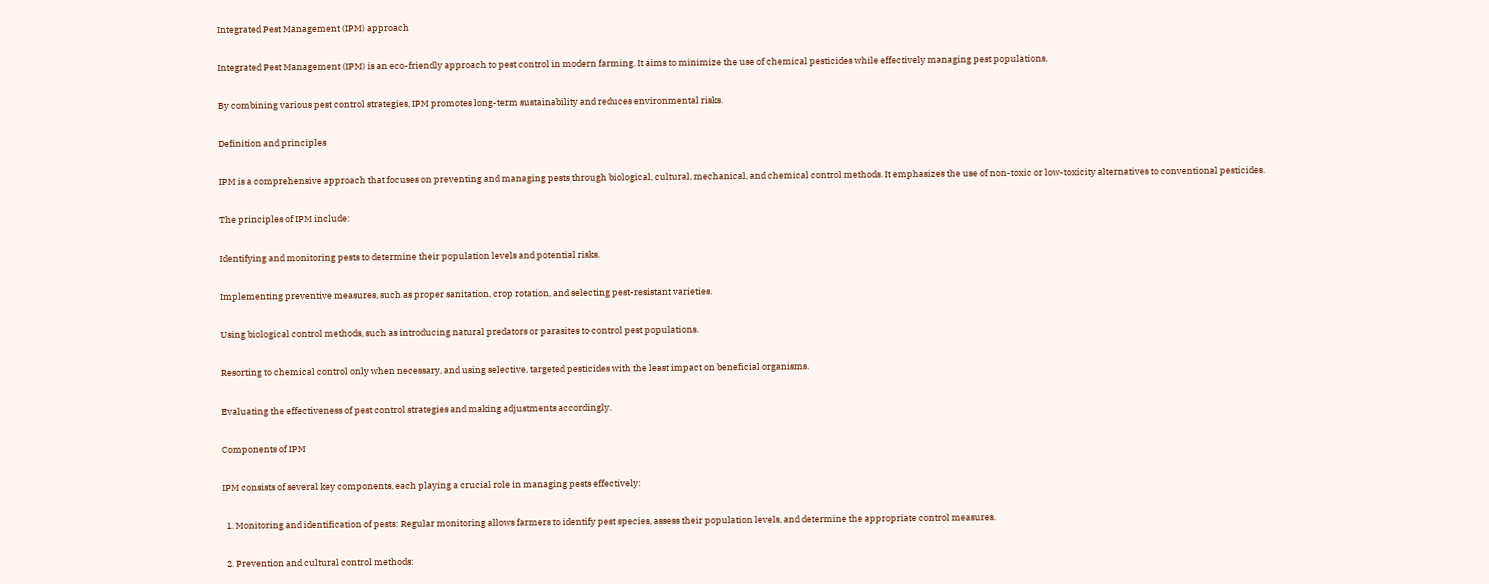Integrated Pest Management (IPM) approach

Integrated Pest Management (IPM) is an eco-friendly approach to pest control in modern farming. It aims to minimize the use of chemical pesticides while effectively managing pest populations.

By combining various pest control strategies, IPM promotes long-term sustainability and reduces environmental risks.

Definition and principles

IPM is a comprehensive approach that focuses on preventing and managing pests through biological, cultural, mechanical, and chemical control methods. It emphasizes the use of non-toxic or low-toxicity alternatives to conventional pesticides.

The principles of IPM include:

Identifying and monitoring pests to determine their population levels and potential risks.

Implementing preventive measures, such as proper sanitation, crop rotation, and selecting pest-resistant varieties.

Using biological control methods, such as introducing natural predators or parasites to control pest populations.

Resorting to chemical control only when necessary, and using selective, targeted pesticides with the least impact on beneficial organisms.

Evaluating the effectiveness of pest control strategies and making adjustments accordingly.

Components of IPM

IPM consists of several key components, each playing a crucial role in managing pests effectively:

  1. Monitoring and identification of pests: Regular monitoring allows farmers to identify pest species, assess their population levels, and determine the appropriate control measures.

  2. Prevention and cultural control methods: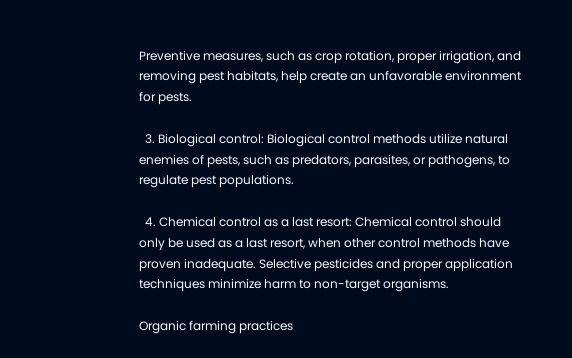Preventive measures, such as crop rotation, proper irrigation, and removing pest habitats, help create an unfavorable environment for pests.

  3. Biological control: Biological control methods utilize natural enemies of pests, such as predators, parasites, or pathogens, to regulate pest populations.

  4. Chemical control as a last resort: Chemical control should only be used as a last resort, when other control methods have proven inadequate. Selective pesticides and proper application techniques minimize harm to non-target organisms.

Organic farming practices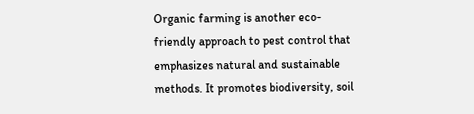Organic farming is another eco-friendly approach to pest control that emphasizes natural and sustainable methods. It promotes biodiversity, soil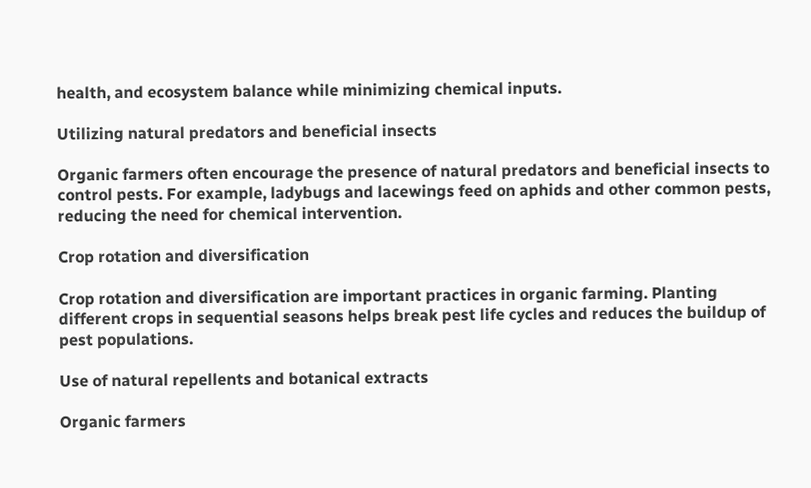health, and ecosystem balance while minimizing chemical inputs.

Utilizing natural predators and beneficial insects

Organic farmers often encourage the presence of natural predators and beneficial insects to control pests. For example, ladybugs and lacewings feed on aphids and other common pests, reducing the need for chemical intervention.

Crop rotation and diversification

Crop rotation and diversification are important practices in organic farming. Planting different crops in sequential seasons helps break pest life cycles and reduces the buildup of pest populations.

Use of natural repellents and botanical extracts

Organic farmers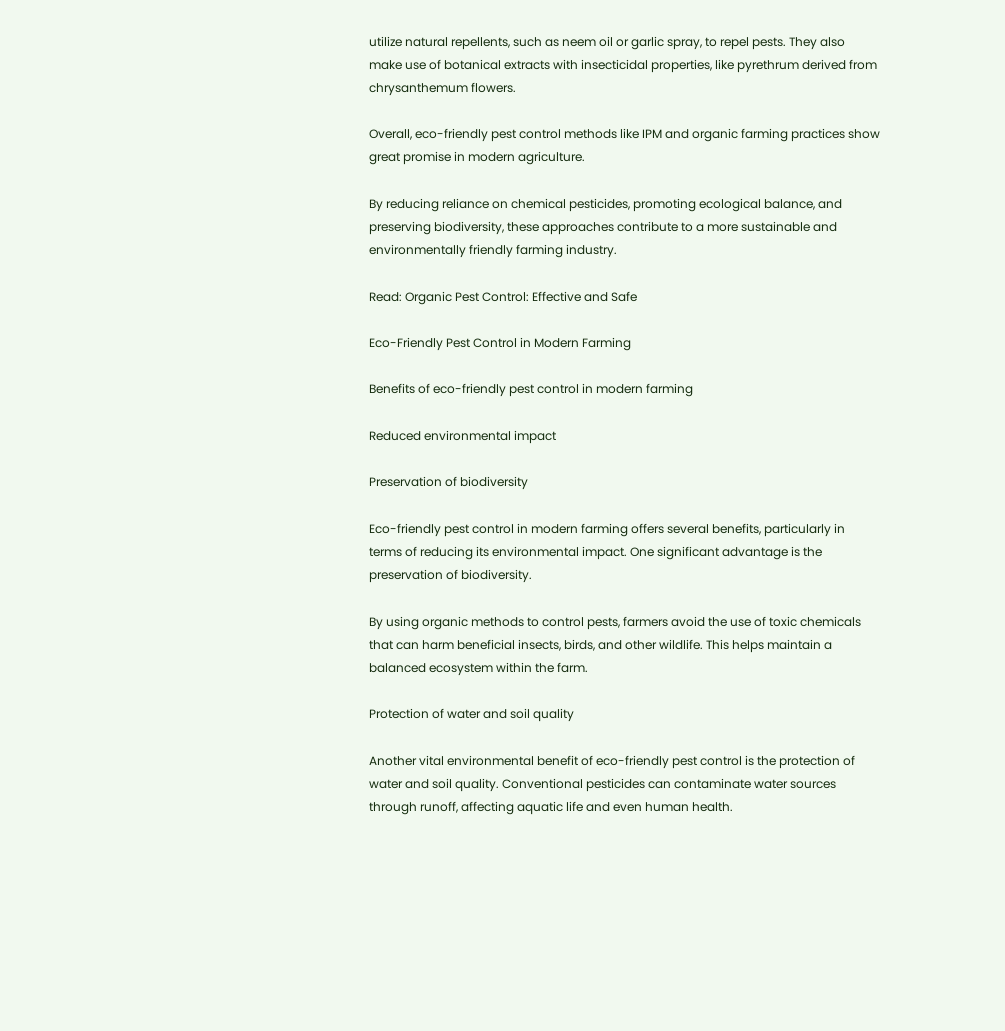utilize natural repellents, such as neem oil or garlic spray, to repel pests. They also make use of botanical extracts with insecticidal properties, like pyrethrum derived from chrysanthemum flowers.

Overall, eco-friendly pest control methods like IPM and organic farming practices show great promise in modern agriculture.

By reducing reliance on chemical pesticides, promoting ecological balance, and preserving biodiversity, these approaches contribute to a more sustainable and environmentally friendly farming industry.

Read: Organic Pest Control: Effective and Safe

Eco-Friendly Pest Control in Modern Farming

Benefits of eco-friendly pest control in modern farming

Reduced environmental impact

Preservation of biodiversity

Eco-friendly pest control in modern farming offers several benefits, particularly in terms of reducing its environmental impact. One significant advantage is the preservation of biodiversity.

By using organic methods to control pests, farmers avoid the use of toxic chemicals that can harm beneficial insects, birds, and other wildlife. This helps maintain a balanced ecosystem within the farm.

Protection of water and soil quality

Another vital environmental benefit of eco-friendly pest control is the protection of water and soil quality. Conventional pesticides can contaminate water sources through runoff, affecting aquatic life and even human health.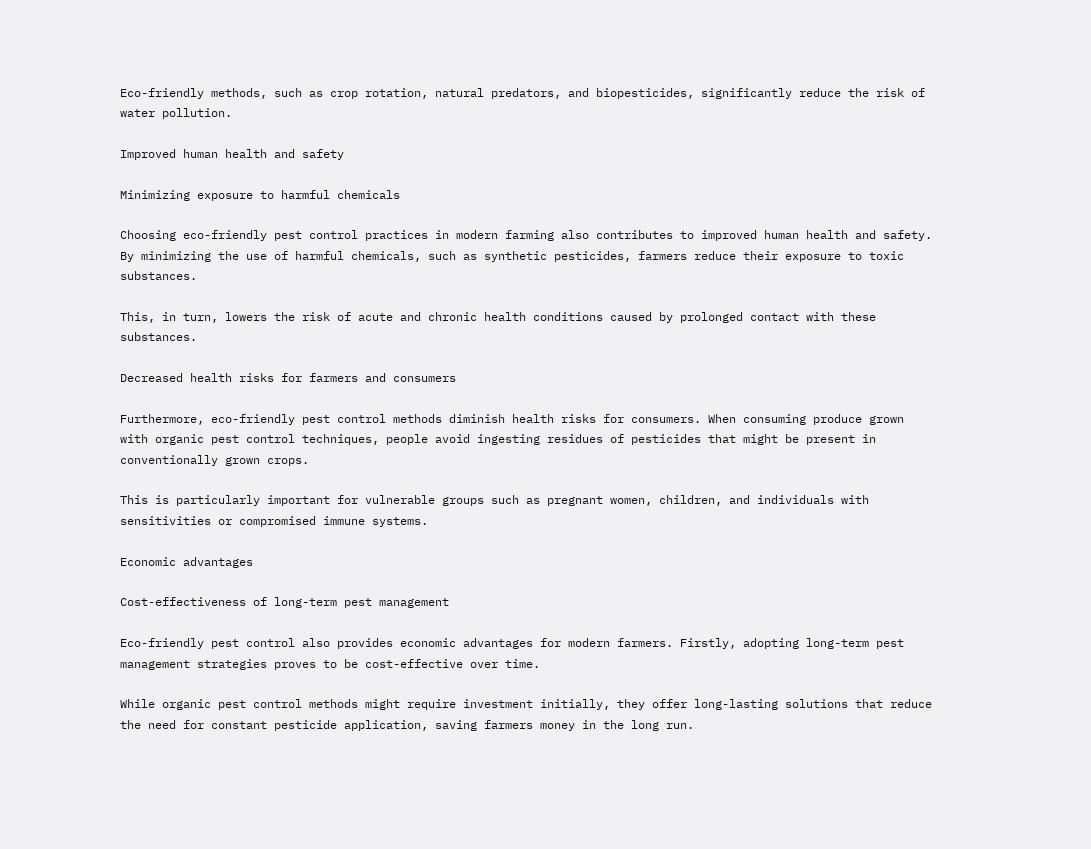Eco-friendly methods, such as crop rotation, natural predators, and biopesticides, significantly reduce the risk of water pollution.

Improved human health and safety

Minimizing exposure to harmful chemicals

Choosing eco-friendly pest control practices in modern farming also contributes to improved human health and safety. By minimizing the use of harmful chemicals, such as synthetic pesticides, farmers reduce their exposure to toxic substances.

This, in turn, lowers the risk of acute and chronic health conditions caused by prolonged contact with these substances.

Decreased health risks for farmers and consumers

Furthermore, eco-friendly pest control methods diminish health risks for consumers. When consuming produce grown with organic pest control techniques, people avoid ingesting residues of pesticides that might be present in conventionally grown crops.

This is particularly important for vulnerable groups such as pregnant women, children, and individuals with sensitivities or compromised immune systems.

Economic advantages

Cost-effectiveness of long-term pest management

Eco-friendly pest control also provides economic advantages for modern farmers. Firstly, adopting long-term pest management strategies proves to be cost-effective over time.

While organic pest control methods might require investment initially, they offer long-lasting solutions that reduce the need for constant pesticide application, saving farmers money in the long run.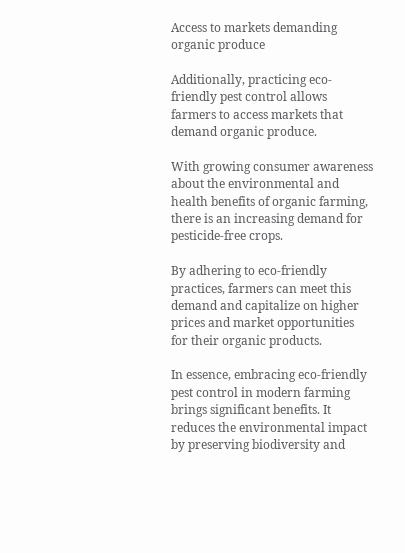Access to markets demanding organic produce

Additionally, practicing eco-friendly pest control allows farmers to access markets that demand organic produce.

With growing consumer awareness about the environmental and health benefits of organic farming, there is an increasing demand for pesticide-free crops.

By adhering to eco-friendly practices, farmers can meet this demand and capitalize on higher prices and market opportunities for their organic products.

In essence, embracing eco-friendly pest control in modern farming brings significant benefits. It reduces the environmental impact by preserving biodiversity and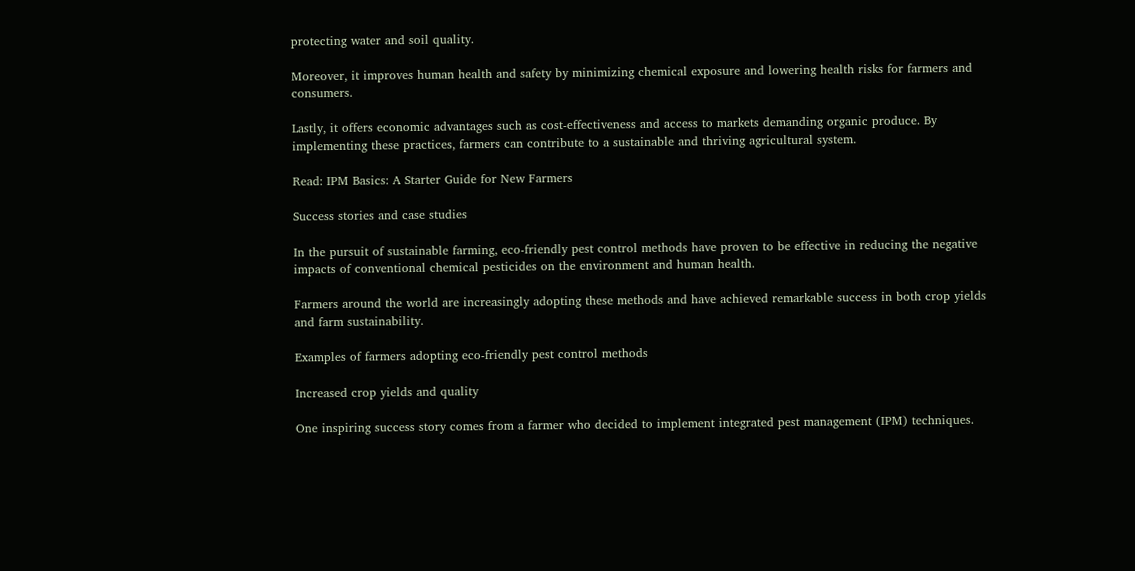protecting water and soil quality.

Moreover, it improves human health and safety by minimizing chemical exposure and lowering health risks for farmers and consumers.

Lastly, it offers economic advantages such as cost-effectiveness and access to markets demanding organic produce. By implementing these practices, farmers can contribute to a sustainable and thriving agricultural system.

Read: IPM Basics: A Starter Guide for New Farmers

Success stories and case studies

In the pursuit of sustainable farming, eco-friendly pest control methods have proven to be effective in reducing the negative impacts of conventional chemical pesticides on the environment and human health.

Farmers around the world are increasingly adopting these methods and have achieved remarkable success in both crop yields and farm sustainability.

Examples of farmers adopting eco-friendly pest control methods

Increased crop yields and quality

One inspiring success story comes from a farmer who decided to implement integrated pest management (IPM) techniques.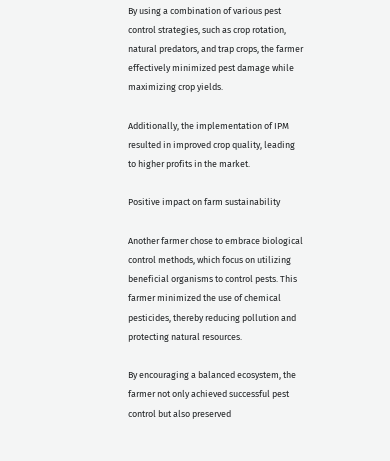By using a combination of various pest control strategies, such as crop rotation, natural predators, and trap crops, the farmer effectively minimized pest damage while maximizing crop yields.

Additionally, the implementation of IPM resulted in improved crop quality, leading to higher profits in the market.

Positive impact on farm sustainability

Another farmer chose to embrace biological control methods, which focus on utilizing beneficial organisms to control pests. This farmer minimized the use of chemical pesticides, thereby reducing pollution and protecting natural resources.

By encouraging a balanced ecosystem, the farmer not only achieved successful pest control but also preserved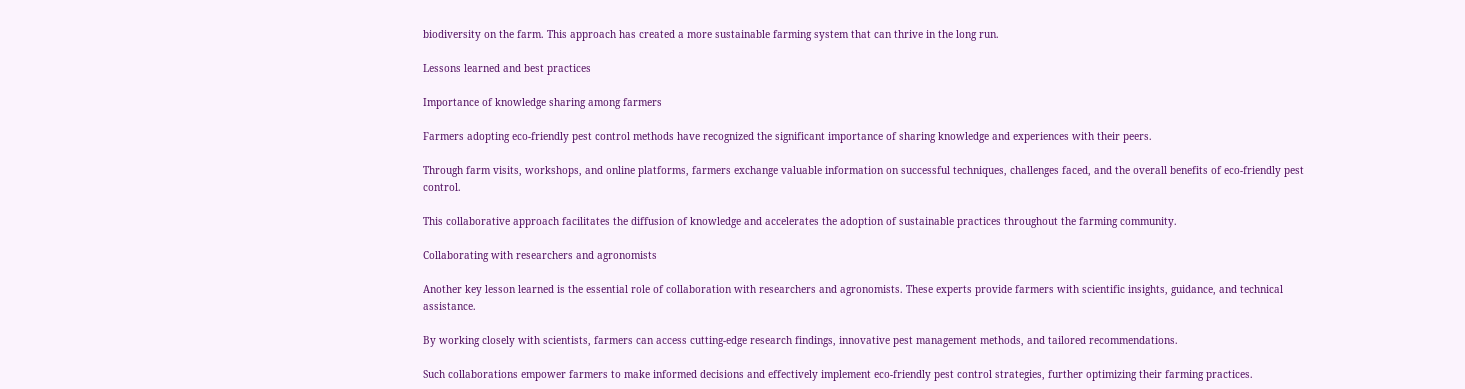biodiversity on the farm. This approach has created a more sustainable farming system that can thrive in the long run.

Lessons learned and best practices

Importance of knowledge sharing among farmers

Farmers adopting eco-friendly pest control methods have recognized the significant importance of sharing knowledge and experiences with their peers.

Through farm visits, workshops, and online platforms, farmers exchange valuable information on successful techniques, challenges faced, and the overall benefits of eco-friendly pest control.

This collaborative approach facilitates the diffusion of knowledge and accelerates the adoption of sustainable practices throughout the farming community.

Collaborating with researchers and agronomists

Another key lesson learned is the essential role of collaboration with researchers and agronomists. These experts provide farmers with scientific insights, guidance, and technical assistance.

By working closely with scientists, farmers can access cutting-edge research findings, innovative pest management methods, and tailored recommendations.

Such collaborations empower farmers to make informed decisions and effectively implement eco-friendly pest control strategies, further optimizing their farming practices.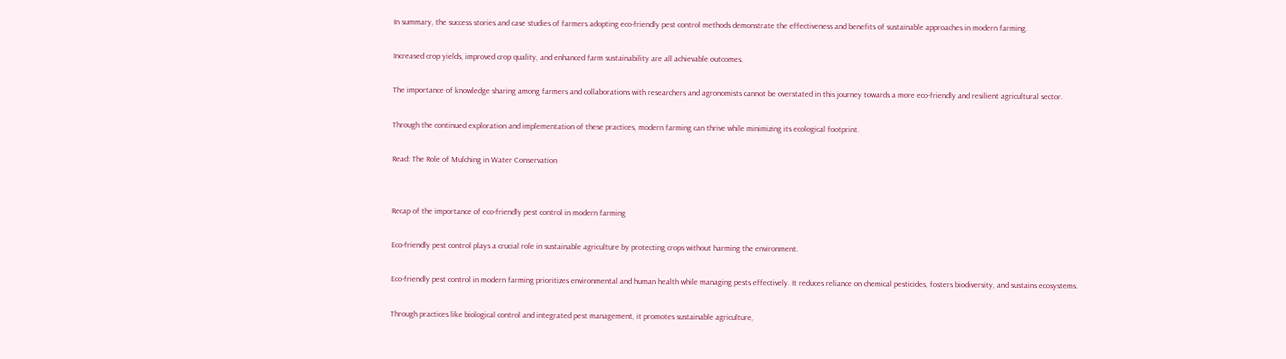In summary, the success stories and case studies of farmers adopting eco-friendly pest control methods demonstrate the effectiveness and benefits of sustainable approaches in modern farming.

Increased crop yields, improved crop quality, and enhanced farm sustainability are all achievable outcomes.

The importance of knowledge sharing among farmers and collaborations with researchers and agronomists cannot be overstated in this journey towards a more eco-friendly and resilient agricultural sector.

Through the continued exploration and implementation of these practices, modern farming can thrive while minimizing its ecological footprint.

Read: The Role of Mulching in Water Conservation


Recap of the importance of eco-friendly pest control in modern farming

Eco-friendly pest control plays a crucial role in sustainable agriculture by protecting crops without harming the environment.

Eco-friendly pest control in modern farming prioritizes environmental and human health while managing pests effectively. It reduces reliance on chemical pesticides, fosters biodiversity, and sustains ecosystems.

Through practices like biological control and integrated pest management, it promotes sustainable agriculture,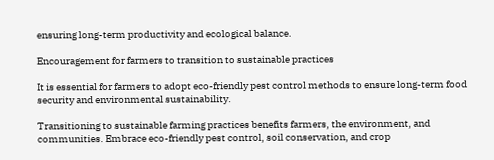ensuring long-term productivity and ecological balance.

Encouragement for farmers to transition to sustainable practices

It is essential for farmers to adopt eco-friendly pest control methods to ensure long-term food security and environmental sustainability.

Transitioning to sustainable farming practices benefits farmers, the environment, and communities. Embrace eco-friendly pest control, soil conservation, and crop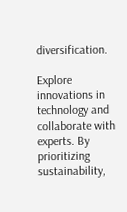diversification.

Explore innovations in technology and collaborate with experts. By prioritizing sustainability,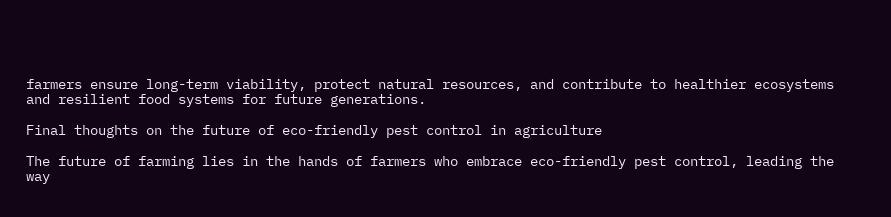farmers ensure long-term viability, protect natural resources, and contribute to healthier ecosystems and resilient food systems for future generations.

Final thoughts on the future of eco-friendly pest control in agriculture

The future of farming lies in the hands of farmers who embrace eco-friendly pest control, leading the way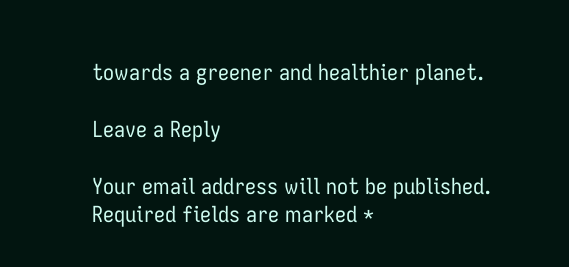towards a greener and healthier planet.

Leave a Reply

Your email address will not be published. Required fields are marked *